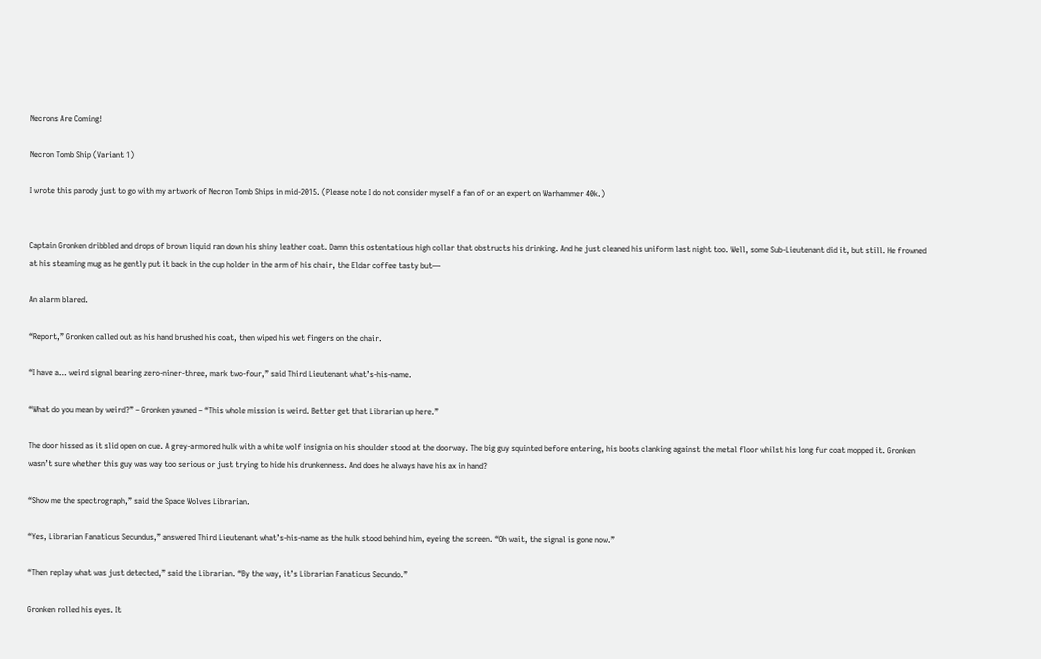Necrons Are Coming!

Necron Tomb Ship (Variant 1)

I wrote this parody just to go with my artwork of Necron Tomb Ships in mid-2015. (Please note I do not consider myself a fan of or an expert on Warhammer 40k.)


Captain Gronken dribbled and drops of brown liquid ran down his shiny leather coat. Damn this ostentatious high collar that obstructs his drinking. And he just cleaned his uniform last night too. Well, some Sub-Lieutenant did it, but still. He frowned at his steaming mug as he gently put it back in the cup holder in the arm of his chair, the Eldar coffee tasty but—

An alarm blared.

“Report,” Gronken called out as his hand brushed his coat, then wiped his wet fingers on the chair.

“I have a… weird signal bearing zero-niner-three, mark two-four,” said Third Lieutenant what’s-his-name.

“What do you mean by weird?” – Gronken yawned – “This whole mission is weird. Better get that Librarian up here.”

The door hissed as it slid open on cue. A grey-armored hulk with a white wolf insignia on his shoulder stood at the doorway. The big guy squinted before entering, his boots clanking against the metal floor whilst his long fur coat mopped it. Gronken wasn’t sure whether this guy was way too serious or just trying to hide his drunkenness. And does he always have his ax in hand?

“Show me the spectrograph,” said the Space Wolves Librarian.

“Yes, Librarian Fanaticus Secundus,” answered Third Lieutenant what’s-his-name as the hulk stood behind him, eyeing the screen. “Oh wait, the signal is gone now.”

“Then replay what was just detected,” said the Librarian. “By the way, it’s Librarian Fanaticus Secundo.”

Gronken rolled his eyes. It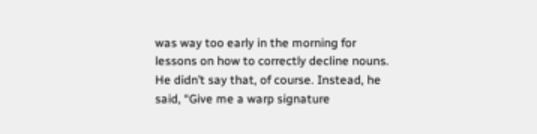was way too early in the morning for lessons on how to correctly decline nouns. He didn’t say that, of course. Instead, he said, “Give me a warp signature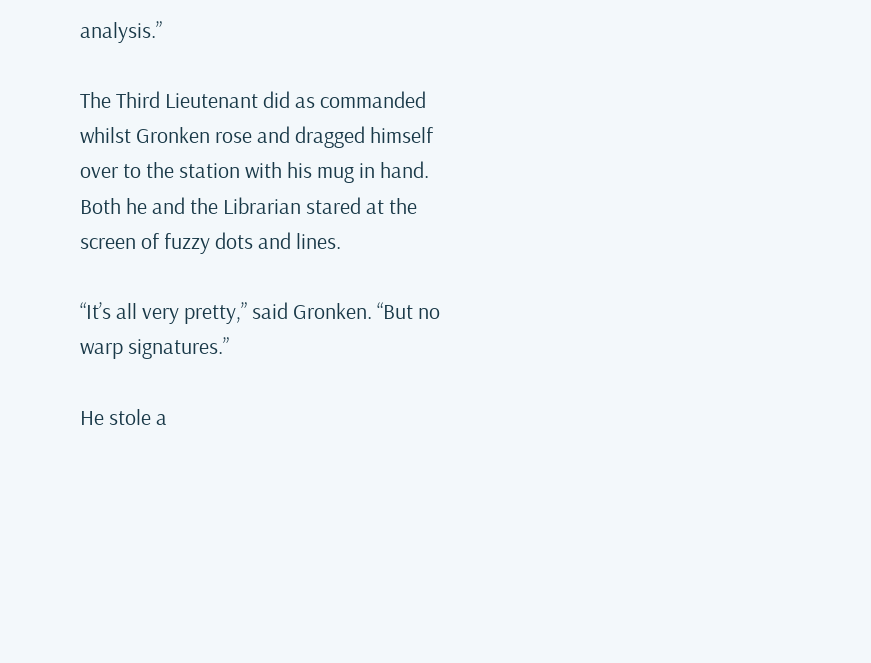analysis.”

The Third Lieutenant did as commanded whilst Gronken rose and dragged himself over to the station with his mug in hand. Both he and the Librarian stared at the screen of fuzzy dots and lines.

“It’s all very pretty,” said Gronken. “But no warp signatures.”

He stole a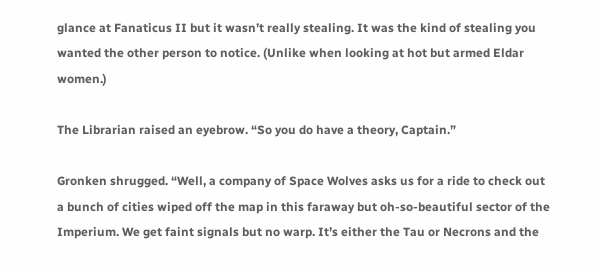glance at Fanaticus II but it wasn’t really stealing. It was the kind of stealing you wanted the other person to notice. (Unlike when looking at hot but armed Eldar women.)

The Librarian raised an eyebrow. “So you do have a theory, Captain.”

Gronken shrugged. “Well, a company of Space Wolves asks us for a ride to check out a bunch of cities wiped off the map in this faraway but oh-so-beautiful sector of the Imperium. We get faint signals but no warp. It’s either the Tau or Necrons and the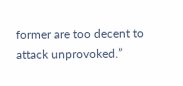former are too decent to attack unprovoked.”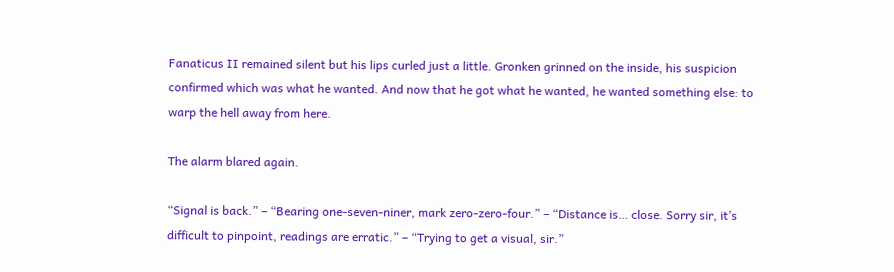Fanaticus II remained silent but his lips curled just a little. Gronken grinned on the inside, his suspicion confirmed which was what he wanted. And now that he got what he wanted, he wanted something else: to warp the hell away from here.

The alarm blared again.

“Signal is back.” – “Bearing one-seven-niner, mark zero-zero-four.” – “Distance is… close. Sorry sir, it’s difficult to pinpoint, readings are erratic.” – “Trying to get a visual, sir.”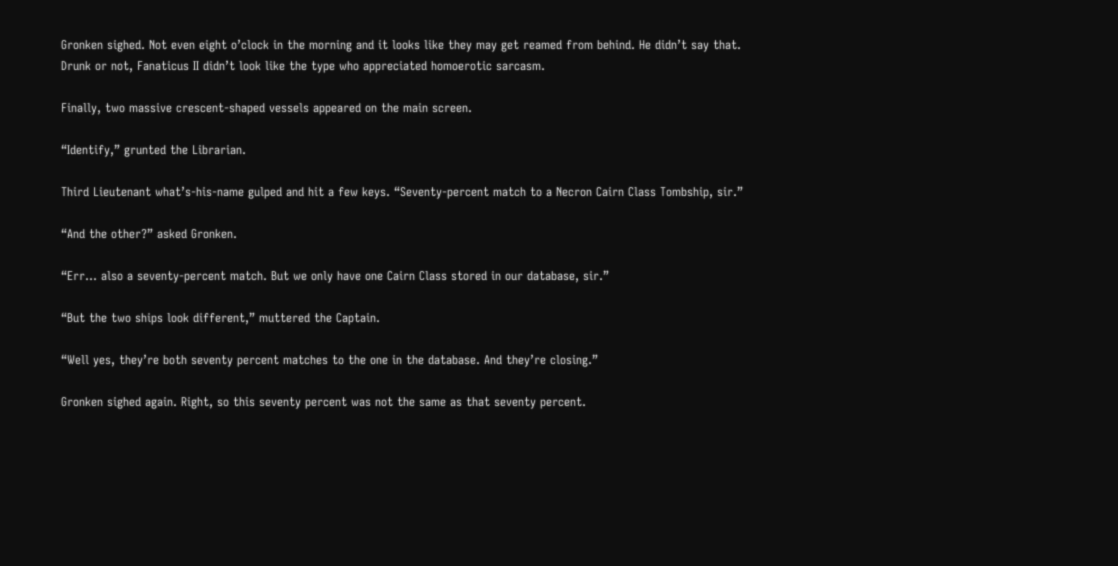Gronken sighed. Not even eight o’clock in the morning and it looks like they may get reamed from behind. He didn’t say that. Drunk or not, Fanaticus II didn’t look like the type who appreciated homoerotic sarcasm.

Finally, two massive crescent-shaped vessels appeared on the main screen.

“Identify,” grunted the Librarian.

Third Lieutenant what’s-his-name gulped and hit a few keys. “Seventy-percent match to a Necron Cairn Class Tombship, sir.”

“And the other?” asked Gronken.

“Err… also a seventy-percent match. But we only have one Cairn Class stored in our database, sir.”

“But the two ships look different,” muttered the Captain.

“Well yes, they’re both seventy percent matches to the one in the database. And they’re closing.”

Gronken sighed again. Right, so this seventy percent was not the same as that seventy percent.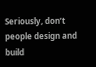Seriously, don’t people design and build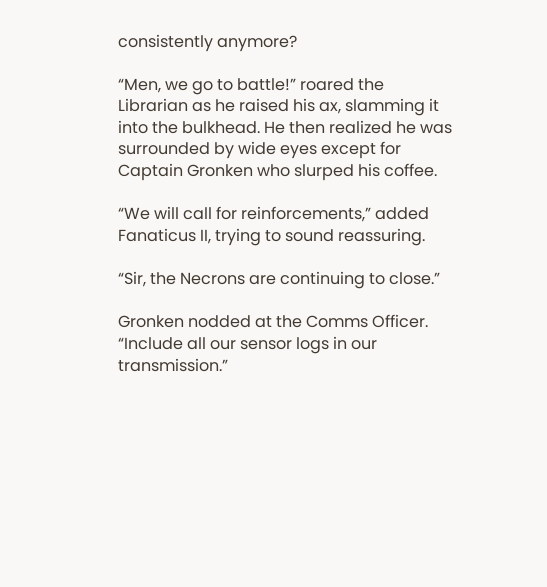consistently anymore?

“Men, we go to battle!” roared the Librarian as he raised his ax, slamming it into the bulkhead. He then realized he was surrounded by wide eyes except for Captain Gronken who slurped his coffee.

“We will call for reinforcements,” added Fanaticus II, trying to sound reassuring.

“Sir, the Necrons are continuing to close.”

Gronken nodded at the Comms Officer. “Include all our sensor logs in our transmission.”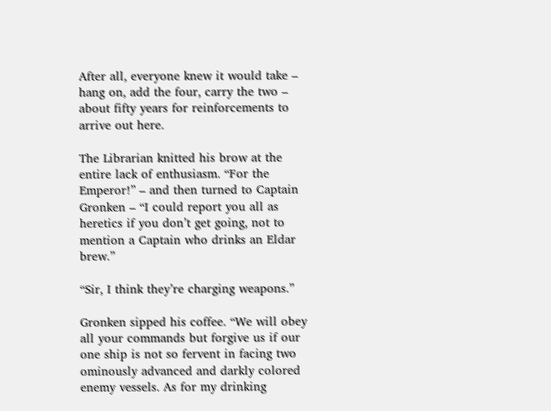After all, everyone knew it would take – hang on, add the four, carry the two – about fifty years for reinforcements to arrive out here.

The Librarian knitted his brow at the entire lack of enthusiasm. “For the Emperor!” – and then turned to Captain Gronken – “I could report you all as heretics if you don’t get going, not to mention a Captain who drinks an Eldar brew.”

“Sir, I think they’re charging weapons.”

Gronken sipped his coffee. “We will obey all your commands but forgive us if our one ship is not so fervent in facing two ominously advanced and darkly colored enemy vessels. As for my drinking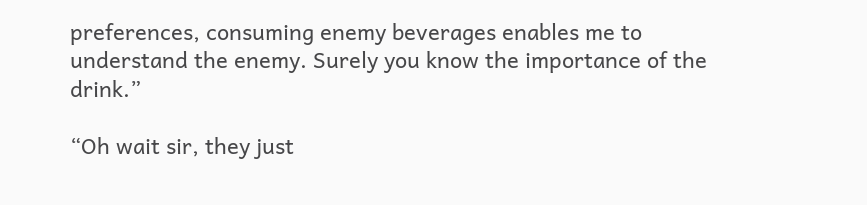preferences, consuming enemy beverages enables me to understand the enemy. Surely you know the importance of the drink.”

“Oh wait sir, they just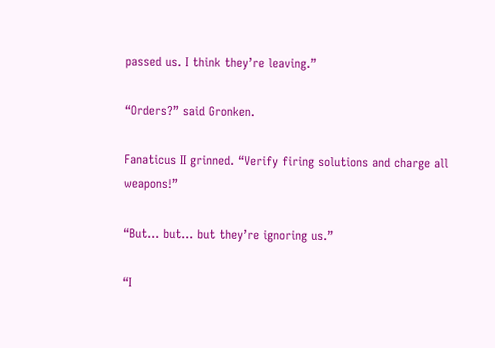passed us. I think they’re leaving.”

“Orders?” said Gronken.

Fanaticus II grinned. “Verify firing solutions and charge all weapons!”

“But… but… but they’re ignoring us.”

“I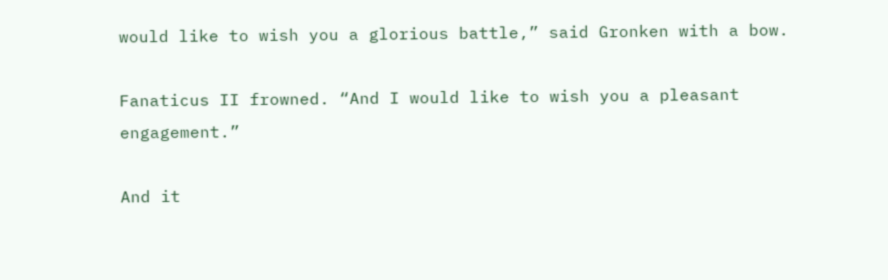would like to wish you a glorious battle,” said Gronken with a bow.

Fanaticus II frowned. “And I would like to wish you a pleasant engagement.”

And it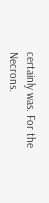certainly was. For the Necrons.